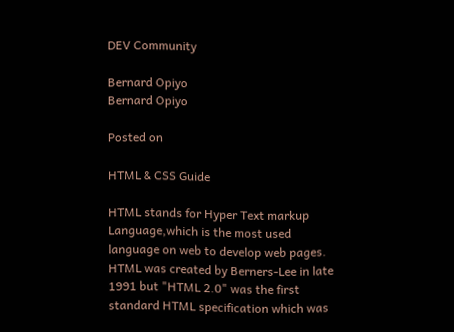DEV Community

Bernard Opiyo
Bernard Opiyo

Posted on

HTML & CSS Guide

HTML stands for Hyper Text markup Language,which is the most used language on web to develop web pages.
HTML was created by Berners-Lee in late 1991 but "HTML 2.0" was the first standard HTML specification which was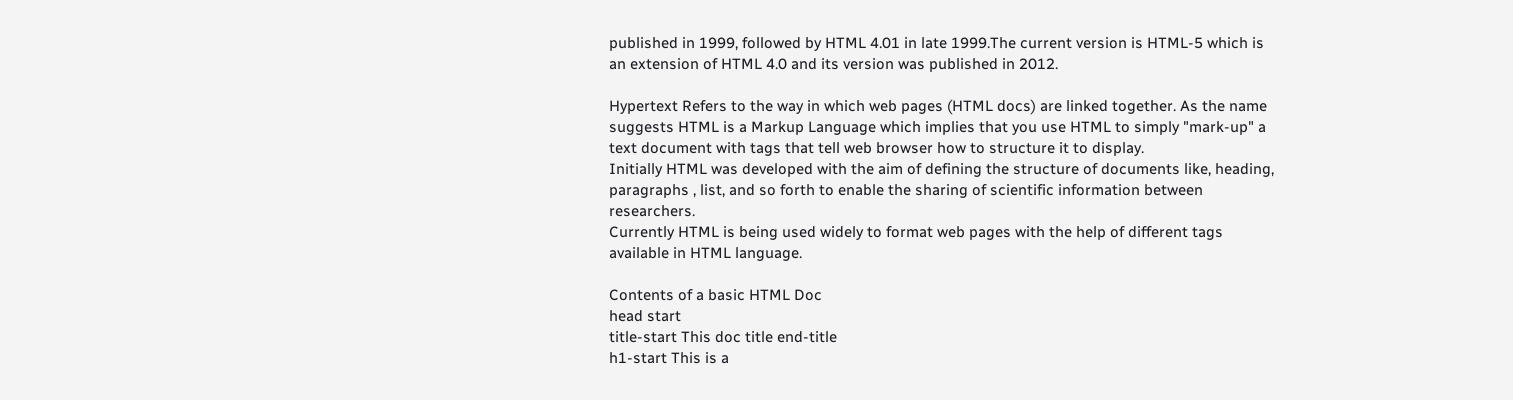published in 1999, followed by HTML 4.01 in late 1999.The current version is HTML-5 which is an extension of HTML 4.0 and its version was published in 2012.

Hypertext Refers to the way in which web pages (HTML docs) are linked together. As the name suggests HTML is a Markup Language which implies that you use HTML to simply "mark-up" a text document with tags that tell web browser how to structure it to display.
Initially HTML was developed with the aim of defining the structure of documents like, heading, paragraphs , list, and so forth to enable the sharing of scientific information between researchers.
Currently HTML is being used widely to format web pages with the help of different tags available in HTML language.

Contents of a basic HTML Doc
head start
title-start This doc title end-title
h1-start This is a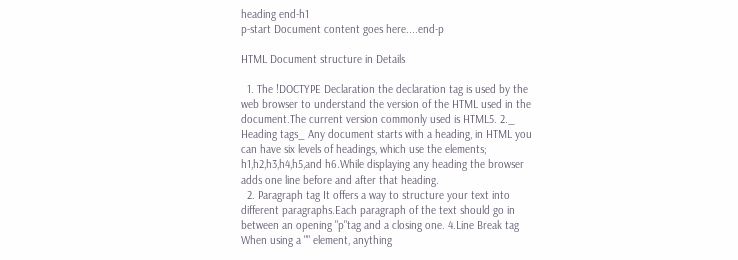heading end-h1
p-start Document content goes here....end-p

HTML Document structure in Details

  1. The !DOCTYPE Declaration the declaration tag is used by the web browser to understand the version of the HTML used in the document.The current version commonly used is HTML5. 2._ Heading tags_ Any document starts with a heading, in HTML you can have six levels of headings, which use the elements; h1,h2,h3,h4,h5,and h6.While displaying any heading the browser adds one line before and after that heading.
  2. Paragraph tag It offers a way to structure your text into different paragraphs.Each paragraph of the text should go in between an opening "p"tag and a closing one. 4.Line Break tag When using a "" element, anything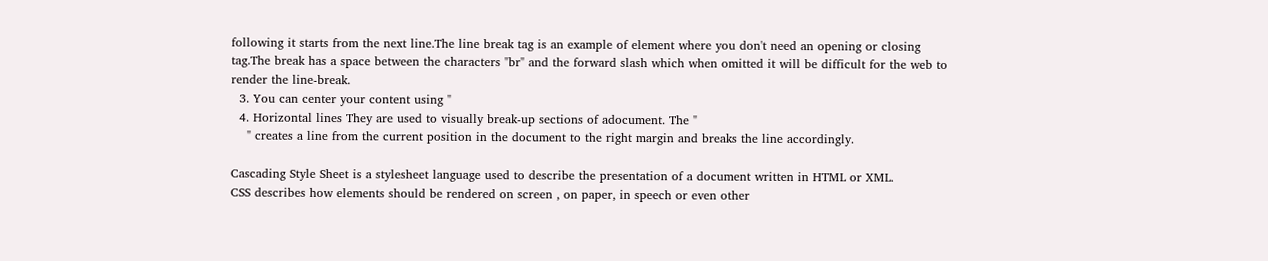following it starts from the next line.The line break tag is an example of element where you don't need an opening or closing tag.The break has a space between the characters "br" and the forward slash which when omitted it will be difficult for the web to render the line-break.
  3. You can center your content using "
  4. Horizontal lines They are used to visually break-up sections of adocument. The "
    " creates a line from the current position in the document to the right margin and breaks the line accordingly.

Cascading Style Sheet is a stylesheet language used to describe the presentation of a document written in HTML or XML.
CSS describes how elements should be rendered on screen , on paper, in speech or even other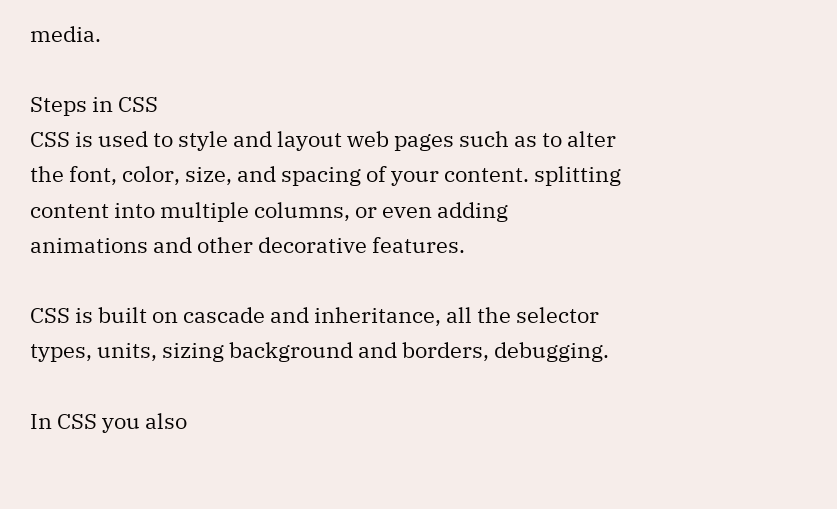media.

Steps in CSS
CSS is used to style and layout web pages such as to alter the font, color, size, and spacing of your content. splitting content into multiple columns, or even adding animations and other decorative features.

CSS is built on cascade and inheritance, all the selector types, units, sizing background and borders, debugging.

In CSS you also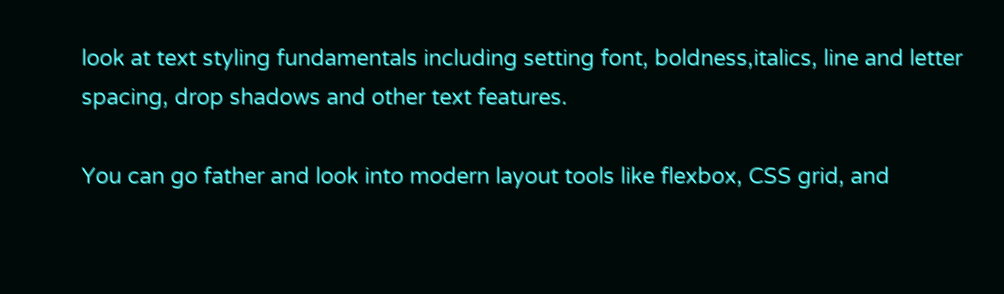look at text styling fundamentals including setting font, boldness,italics, line and letter spacing, drop shadows and other text features.

You can go father and look into modern layout tools like flexbox, CSS grid, and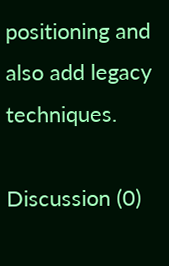positioning and also add legacy techniques.

Discussion (0)